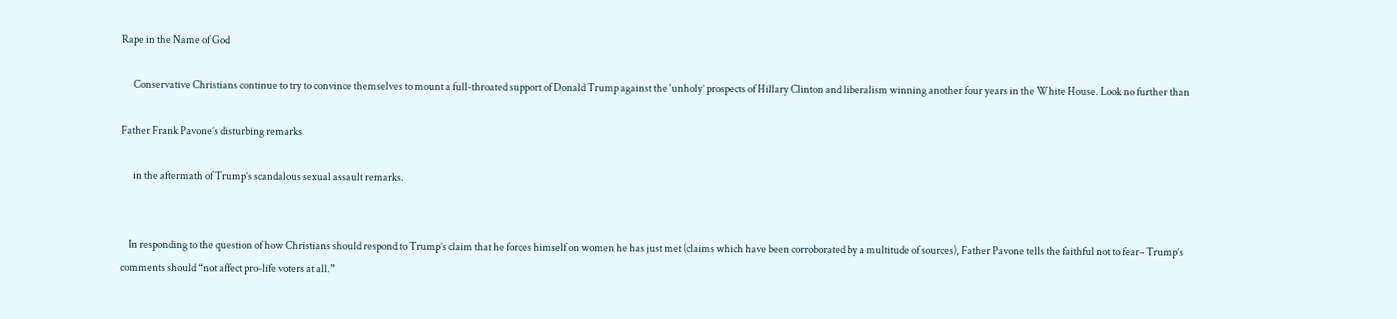Rape in the Name of God

      Conservative Christians continue to try to convince themselves to mount a full-throated support of Donald Trump against the ‘unholy’ prospects of Hillary Clinton and liberalism winning another four years in the White House. Look no further than

Father Frank Pavone’s disturbing remarks

      in the aftermath of Trump’s scandalous sexual assault remarks.


    In responding to the question of how Christians should respond to Trump’s claim that he forces himself on women he has just met (claims which have been corroborated by a multitude of sources), Father Pavone tells the faithful not to fear– Trump’s comments should “not affect pro-life voters at all.”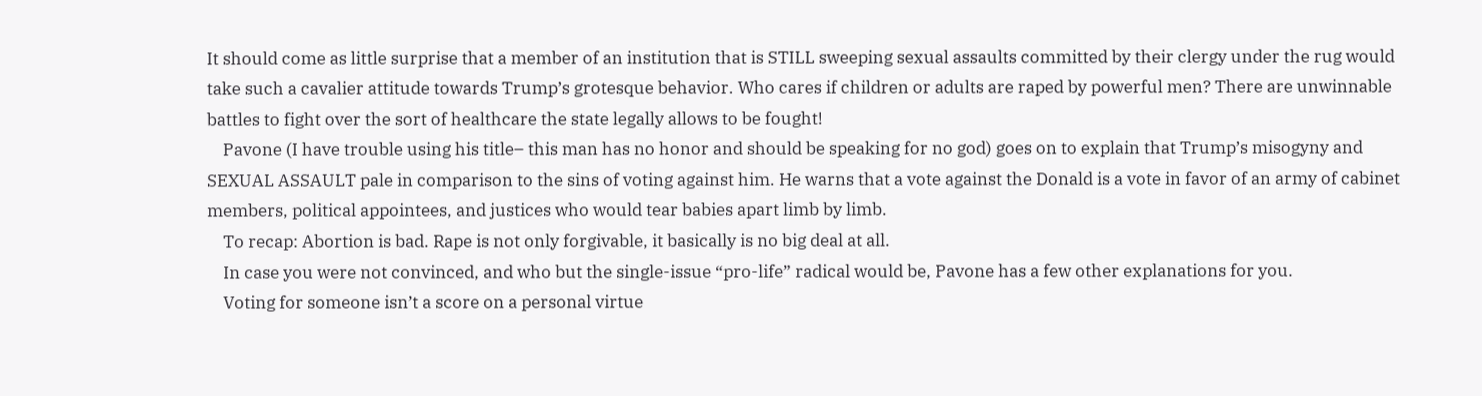It should come as little surprise that a member of an institution that is STILL sweeping sexual assaults committed by their clergy under the rug would take such a cavalier attitude towards Trump’s grotesque behavior. Who cares if children or adults are raped by powerful men? There are unwinnable battles to fight over the sort of healthcare the state legally allows to be fought!
    Pavone (I have trouble using his title– this man has no honor and should be speaking for no god) goes on to explain that Trump’s misogyny and SEXUAL ASSAULT pale in comparison to the sins of voting against him. He warns that a vote against the Donald is a vote in favor of an army of cabinet members, political appointees, and justices who would tear babies apart limb by limb.
    To recap: Abortion is bad. Rape is not only forgivable, it basically is no big deal at all.
    In case you were not convinced, and who but the single-issue “pro-life” radical would be, Pavone has a few other explanations for you.
    Voting for someone isn’t a score on a personal virtue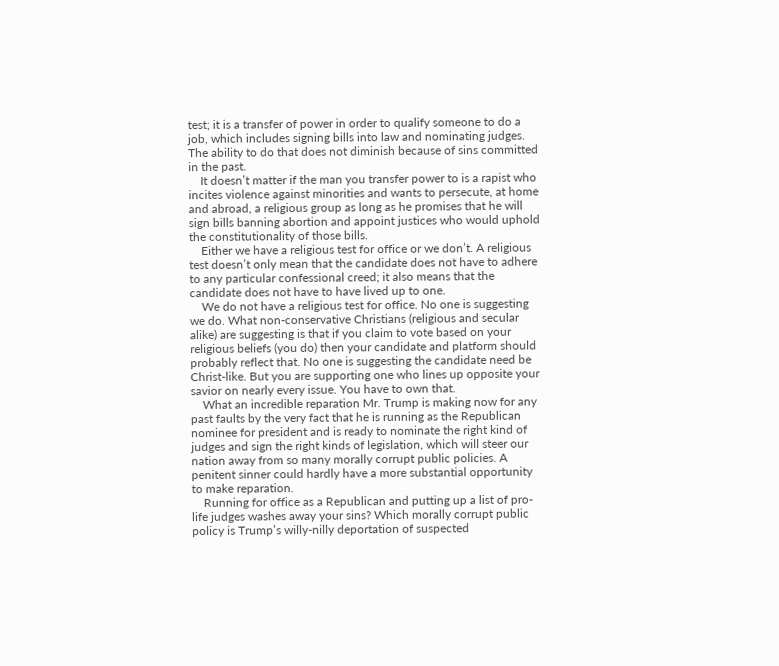test; it is a transfer of power in order to qualify someone to do a job, which includes signing bills into law and nominating judges. The ability to do that does not diminish because of sins committed in the past.
    It doesn’t matter if the man you transfer power to is a rapist who incites violence against minorities and wants to persecute, at home and abroad, a religious group as long as he promises that he will sign bills banning abortion and appoint justices who would uphold the constitutionality of those bills.
    Either we have a religious test for office or we don’t. A religious test doesn’t only mean that the candidate does not have to adhere to any particular confessional creed; it also means that the candidate does not have to have lived up to one.
    We do not have a religious test for office. No one is suggesting we do. What non-conservative Christians (religious and secular alike) are suggesting is that if you claim to vote based on your religious beliefs (you do) then your candidate and platform should probably reflect that. No one is suggesting the candidate need be Christ-like. But you are supporting one who lines up opposite your savior on nearly every issue. You have to own that.
    What an incredible reparation Mr. Trump is making now for any past faults by the very fact that he is running as the Republican nominee for president and is ready to nominate the right kind of judges and sign the right kinds of legislation, which will steer our nation away from so many morally corrupt public policies. A penitent sinner could hardly have a more substantial opportunity to make reparation.
    Running for office as a Republican and putting up a list of pro-life judges washes away your sins? Which morally corrupt public policy is Trump’s willy-nilly deportation of suspected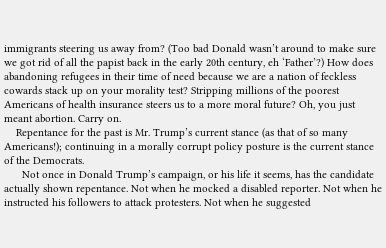immigrants steering us away from? (Too bad Donald wasn’t around to make sure we got rid of all the papist back in the early 20th century, eh ‘Father’?) How does abandoning refugees in their time of need because we are a nation of feckless cowards stack up on your morality test? Stripping millions of the poorest Americans of health insurance steers us to a more moral future? Oh, you just meant abortion. Carry on.
    Repentance for the past is Mr. Trump’s current stance (as that of so many Americans!); continuing in a morally corrupt policy posture is the current stance of the Democrats.
      Not once in Donald Trump’s campaign, or his life it seems, has the candidate actually shown repentance. Not when he mocked a disabled reporter. Not when he instructed his followers to attack protesters. Not when he suggested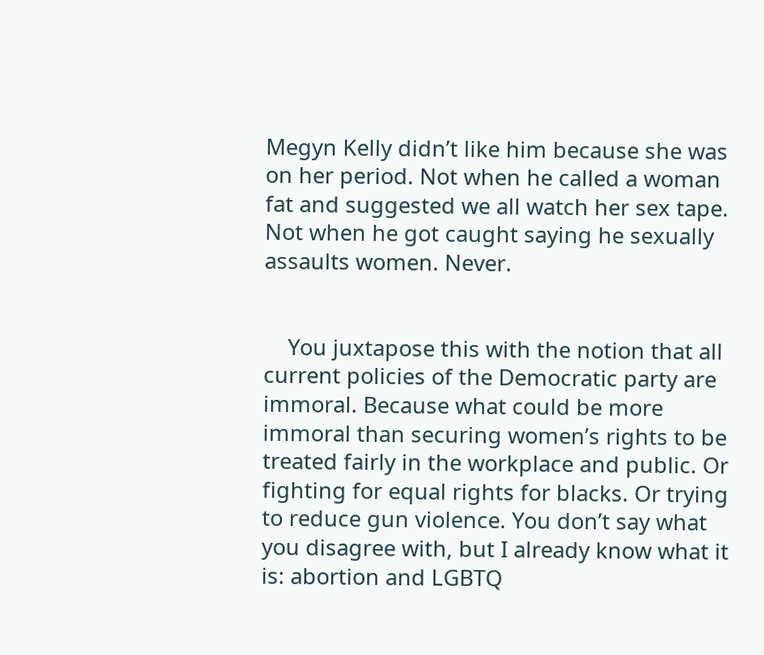Megyn Kelly didn’t like him because she was on her period. Not when he called a woman fat and suggested we all watch her sex tape. Not when he got caught saying he sexually assaults women. Never.


    You juxtapose this with the notion that all current policies of the Democratic party are immoral. Because what could be more immoral than securing women’s rights to be treated fairly in the workplace and public. Or fighting for equal rights for blacks. Or trying to reduce gun violence. You don’t say what you disagree with, but I already know what it is: abortion and LGBTQ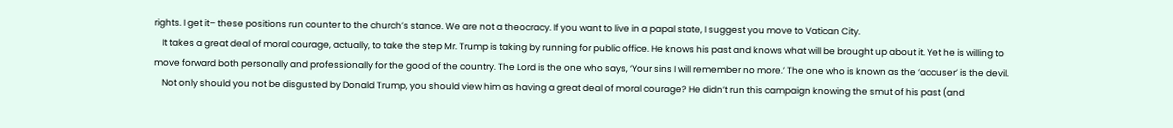rights. I get it– these positions run counter to the church’s stance. We are not a theocracy. If you want to live in a papal state, I suggest you move to Vatican City.
    It takes a great deal of moral courage, actually, to take the step Mr. Trump is taking by running for public office. He knows his past and knows what will be brought up about it. Yet he is willing to move forward both personally and professionally for the good of the country. The Lord is the one who says, ‘Your sins I will remember no more.’ The one who is known as the ‘accuser’ is the devil.
    Not only should you not be disgusted by Donald Trump, you should view him as having a great deal of moral courage? He didn’t run this campaign knowing the smut of his past (and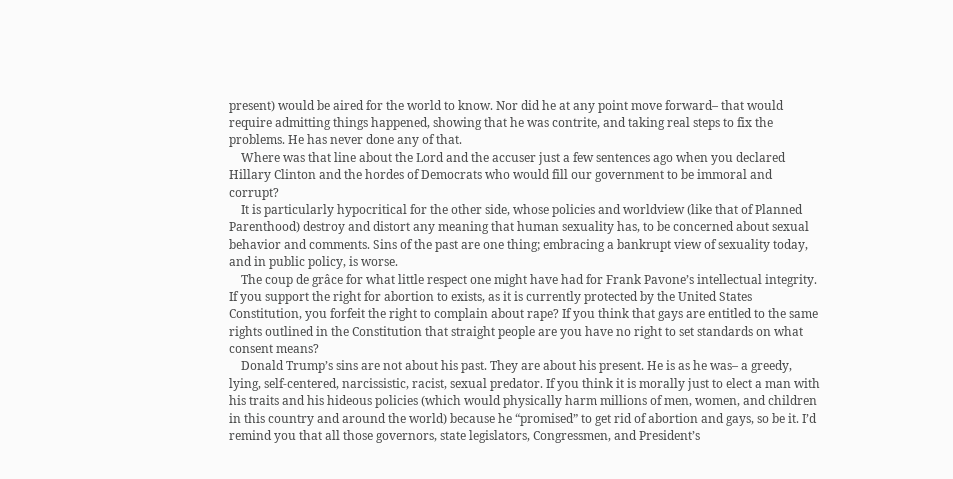present) would be aired for the world to know. Nor did he at any point move forward– that would require admitting things happened, showing that he was contrite, and taking real steps to fix the problems. He has never done any of that.
    Where was that line about the Lord and the accuser just a few sentences ago when you declared Hillary Clinton and the hordes of Democrats who would fill our government to be immoral and corrupt?
    It is particularly hypocritical for the other side, whose policies and worldview (like that of Planned Parenthood) destroy and distort any meaning that human sexuality has, to be concerned about sexual behavior and comments. Sins of the past are one thing; embracing a bankrupt view of sexuality today, and in public policy, is worse.
    The coup de grâce for what little respect one might have had for Frank Pavone’s intellectual integrity. If you support the right for abortion to exists, as it is currently protected by the United States Constitution, you forfeit the right to complain about rape? If you think that gays are entitled to the same rights outlined in the Constitution that straight people are you have no right to set standards on what consent means?
    Donald Trump’s sins are not about his past. They are about his present. He is as he was– a greedy, lying, self-centered, narcissistic, racist, sexual predator. If you think it is morally just to elect a man with his traits and his hideous policies (which would physically harm millions of men, women, and children in this country and around the world) because he “promised” to get rid of abortion and gays, so be it. I’d remind you that all those governors, state legislators, Congressmen, and President’s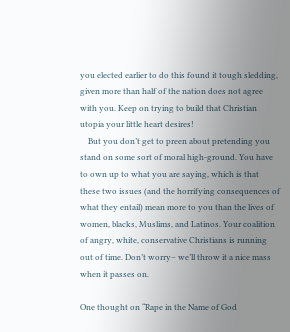you elected earlier to do this found it tough sledding, given more than half of the nation does not agree with you. Keep on trying to build that Christian utopia your little heart desires!
    But you don’t get to preen about pretending you stand on some sort of moral high-ground. You have to own up to what you are saying, which is that these two issues (and the horrifying consequences of what they entail) mean more to you than the lives of women, blacks, Muslims, and Latinos. Your coalition of angry, white, conservative Christians is running out of time. Don’t worry– we’ll throw it a nice mass when it passes on.

One thought on “Rape in the Name of God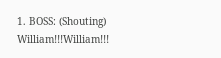1. BOSS: (Shouting) William!!!William!!!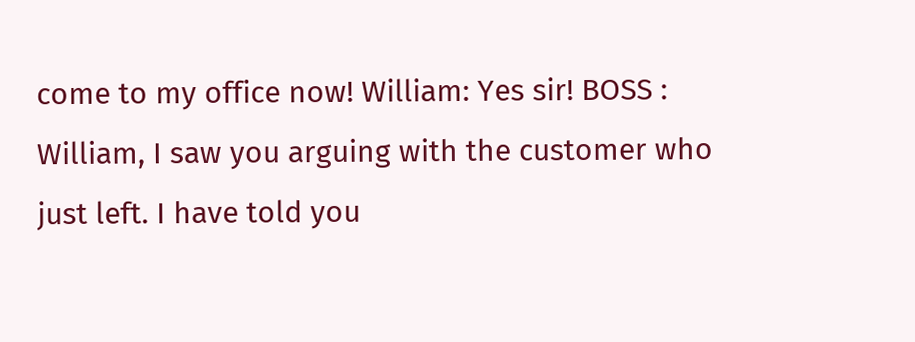come to my office now! William: Yes sir! BOSS : William, I saw you arguing with the customer who just left. I have told you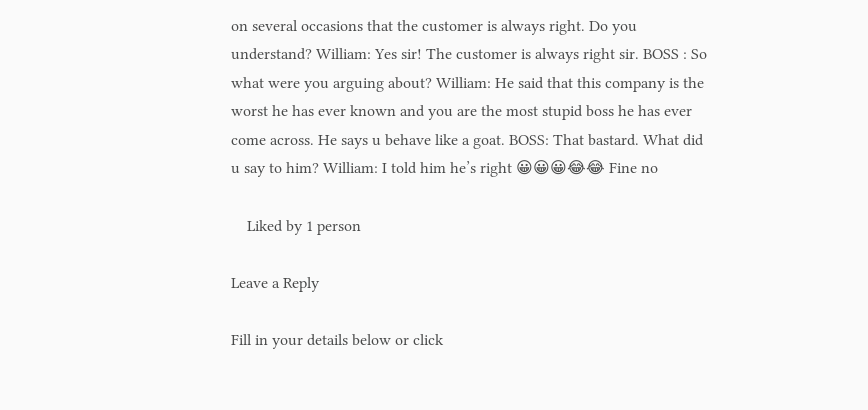on several occasions that the customer is always right. Do you understand? William: Yes sir! The customer is always right sir. BOSS : So what were you arguing about? William: He said that this company is the worst he has ever known and you are the most stupid boss he has ever come across. He says u behave like a goat. BOSS: That bastard. What did u say to him? William: I told him he’s right 😀😀😀😂😂 Fine no

    Liked by 1 person

Leave a Reply

Fill in your details below or click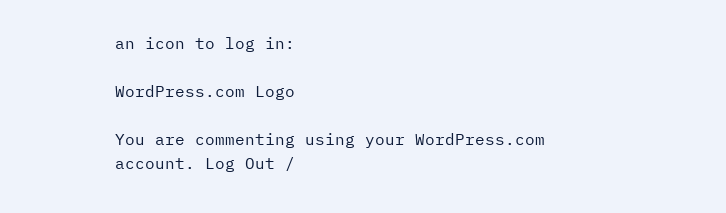an icon to log in:

WordPress.com Logo

You are commenting using your WordPress.com account. Log Out /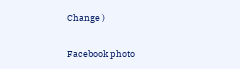Change )

Facebook photo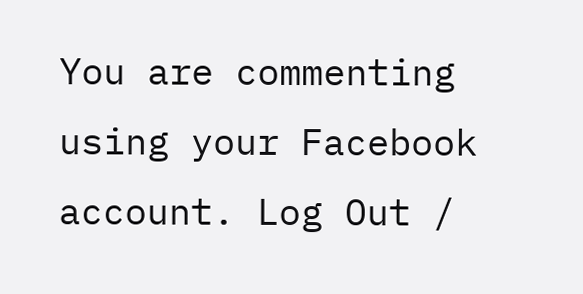You are commenting using your Facebook account. Log Out /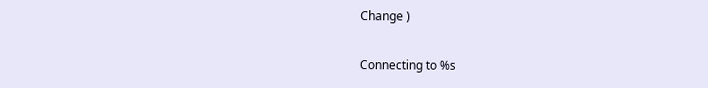Change )

Connecting to %s